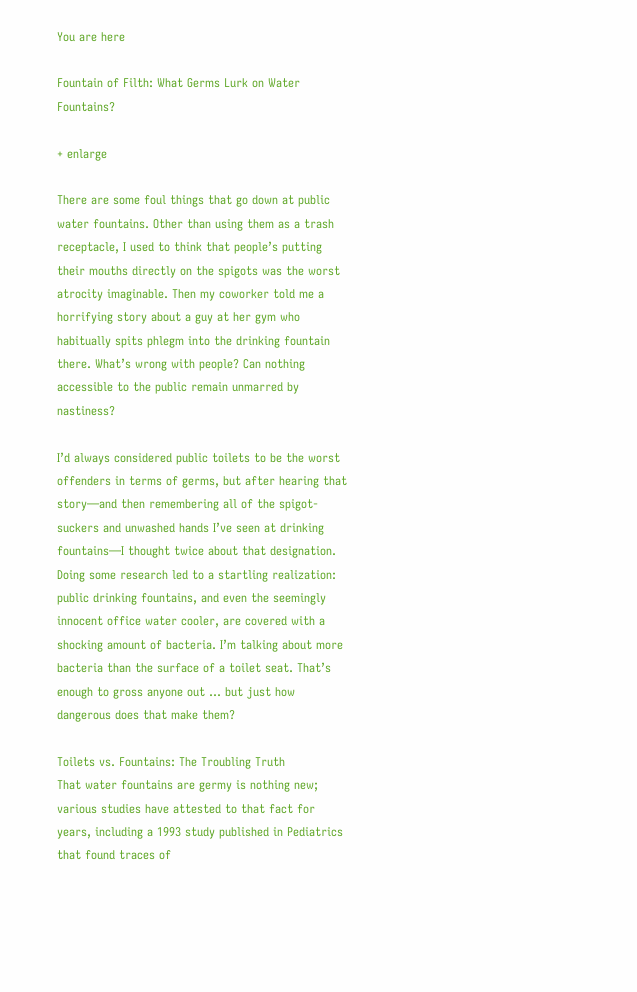You are here

Fountain of Filth: What Germs Lurk on Water Fountains?

+ enlarge

There are some foul things that go down at public water fountains. Other than using them as a trash receptacle, I used to think that people’s putting their mouths directly on the spigots was the worst atrocity imaginable. Then my coworker told me a horrifying story about a guy at her gym who habitually spits phlegm into the drinking fountain there. What’s wrong with people? Can nothing accessible to the public remain unmarred by nastiness?

I’d always considered public toilets to be the worst offenders in terms of germs, but after hearing that story—and then remembering all of the spigot-suckers and unwashed hands I’ve seen at drinking fountains—I thought twice about that designation. Doing some research led to a startling realization: public drinking fountains, and even the seemingly innocent office water cooler, are covered with a shocking amount of bacteria. I’m talking about more bacteria than the surface of a toilet seat. That’s enough to gross anyone out … but just how dangerous does that make them?

Toilets vs. Fountains: The Troubling Truth
That water fountains are germy is nothing new; various studies have attested to that fact for years, including a 1993 study published in Pediatrics that found traces of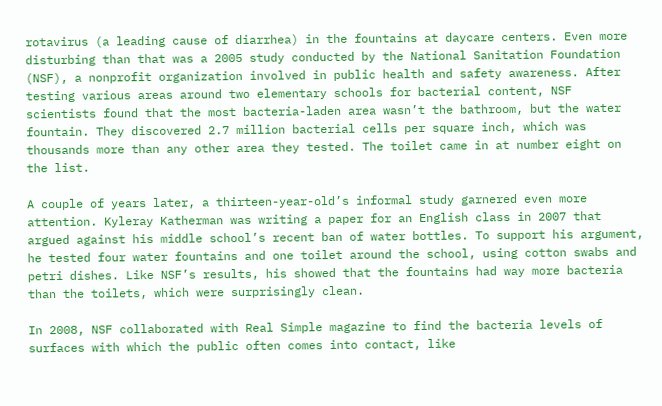rotavirus (a leading cause of diarrhea) in the fountains at daycare centers. Even more disturbing than that was a 2005 study conducted by the National Sanitation Foundation (NSF), a nonprofit organization involved in public health and safety awareness. After testing various areas around two elementary schools for bacterial content, NSF scientists found that the most bacteria-laden area wasn’t the bathroom, but the water fountain. They discovered 2.7 million bacterial cells per square inch, which was thousands more than any other area they tested. The toilet came in at number eight on the list.

A couple of years later, a thirteen-year-old’s informal study garnered even more attention. Kyleray Katherman was writing a paper for an English class in 2007 that argued against his middle school’s recent ban of water bottles. To support his argument, he tested four water fountains and one toilet around the school, using cotton swabs and petri dishes. Like NSF’s results, his showed that the fountains had way more bacteria than the toilets, which were surprisingly clean.

In 2008, NSF collaborated with Real Simple magazine to find the bacteria levels of surfaces with which the public often comes into contact, like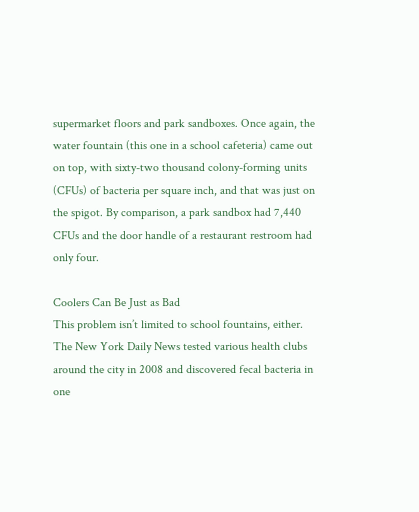supermarket floors and park sandboxes. Once again, the water fountain (this one in a school cafeteria) came out on top, with sixty-two thousand colony-forming units (CFUs) of bacteria per square inch, and that was just on the spigot. By comparison, a park sandbox had 7,440 CFUs and the door handle of a restaurant restroom had only four.

Coolers Can Be Just as Bad
This problem isn’t limited to school fountains, either. The New York Daily News tested various health clubs around the city in 2008 and discovered fecal bacteria in one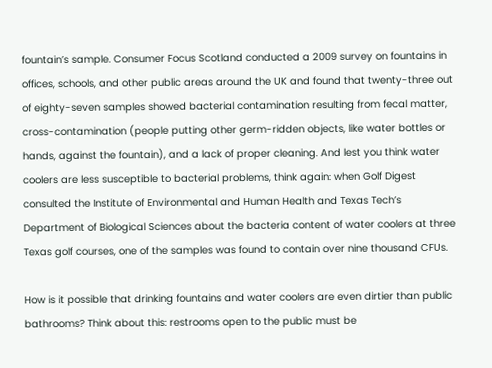fountain’s sample. Consumer Focus Scotland conducted a 2009 survey on fountains in offices, schools, and other public areas around the UK and found that twenty-three out of eighty-seven samples showed bacterial contamination resulting from fecal matter, cross-contamination (people putting other germ-ridden objects, like water bottles or hands, against the fountain), and a lack of proper cleaning. And lest you think water coolers are less susceptible to bacterial problems, think again: when Golf Digest consulted the Institute of Environmental and Human Health and Texas Tech’s Department of Biological Sciences about the bacteria content of water coolers at three Texas golf courses, one of the samples was found to contain over nine thousand CFUs.

How is it possible that drinking fountains and water coolers are even dirtier than public bathrooms? Think about this: restrooms open to the public must be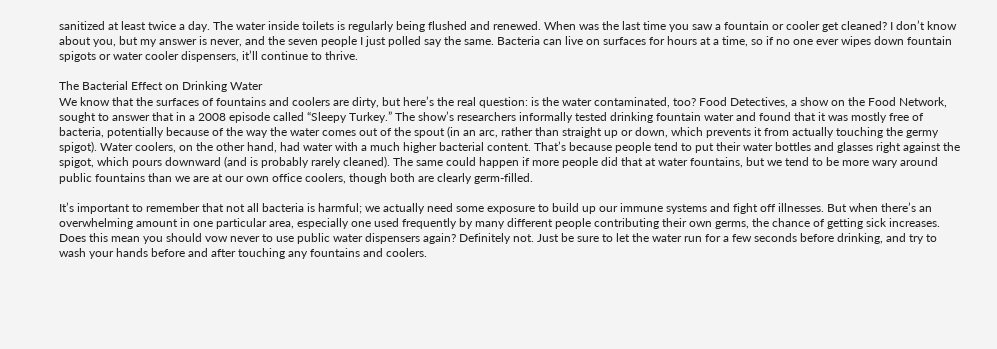sanitized at least twice a day. The water inside toilets is regularly being flushed and renewed. When was the last time you saw a fountain or cooler get cleaned? I don’t know about you, but my answer is never, and the seven people I just polled say the same. Bacteria can live on surfaces for hours at a time, so if no one ever wipes down fountain spigots or water cooler dispensers, it’ll continue to thrive.

The Bacterial Effect on Drinking Water
We know that the surfaces of fountains and coolers are dirty, but here’s the real question: is the water contaminated, too? Food Detectives, a show on the Food Network, sought to answer that in a 2008 episode called “Sleepy Turkey.” The show’s researchers informally tested drinking fountain water and found that it was mostly free of bacteria, potentially because of the way the water comes out of the spout (in an arc, rather than straight up or down, which prevents it from actually touching the germy spigot). Water coolers, on the other hand, had water with a much higher bacterial content. That’s because people tend to put their water bottles and glasses right against the spigot, which pours downward (and is probably rarely cleaned). The same could happen if more people did that at water fountains, but we tend to be more wary around public fountains than we are at our own office coolers, though both are clearly germ-filled.

It’s important to remember that not all bacteria is harmful; we actually need some exposure to build up our immune systems and fight off illnesses. But when there’s an overwhelming amount in one particular area, especially one used frequently by many different people contributing their own germs, the chance of getting sick increases. Does this mean you should vow never to use public water dispensers again? Definitely not. Just be sure to let the water run for a few seconds before drinking, and try to wash your hands before and after touching any fountains and coolers.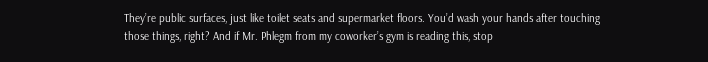They’re public surfaces, just like toilet seats and supermarket floors. You’d wash your hands after touching those things, right? And if Mr. Phlegm from my coworker’s gym is reading this, stop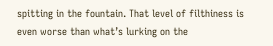spitting in the fountain. That level of filthiness is even worse than what’s lurking on the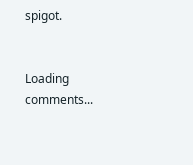spigot.


Loading comments...